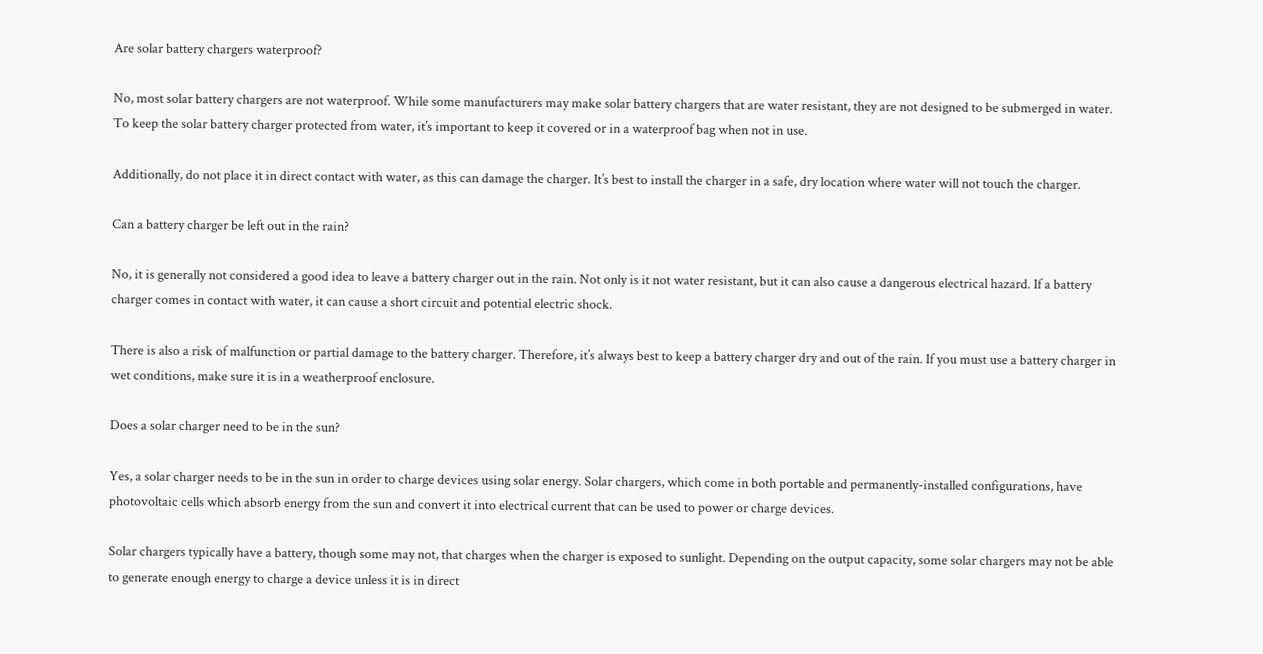Are solar battery chargers waterproof?

No, most solar battery chargers are not waterproof. While some manufacturers may make solar battery chargers that are water resistant, they are not designed to be submerged in water. To keep the solar battery charger protected from water, it’s important to keep it covered or in a waterproof bag when not in use.

Additionally, do not place it in direct contact with water, as this can damage the charger. It’s best to install the charger in a safe, dry location where water will not touch the charger.

Can a battery charger be left out in the rain?

No, it is generally not considered a good idea to leave a battery charger out in the rain. Not only is it not water resistant, but it can also cause a dangerous electrical hazard. If a battery charger comes in contact with water, it can cause a short circuit and potential electric shock.

There is also a risk of malfunction or partial damage to the battery charger. Therefore, it’s always best to keep a battery charger dry and out of the rain. If you must use a battery charger in wet conditions, make sure it is in a weatherproof enclosure.

Does a solar charger need to be in the sun?

Yes, a solar charger needs to be in the sun in order to charge devices using solar energy. Solar chargers, which come in both portable and permanently-installed configurations, have photovoltaic cells which absorb energy from the sun and convert it into electrical current that can be used to power or charge devices.

Solar chargers typically have a battery, though some may not, that charges when the charger is exposed to sunlight. Depending on the output capacity, some solar chargers may not be able to generate enough energy to charge a device unless it is in direct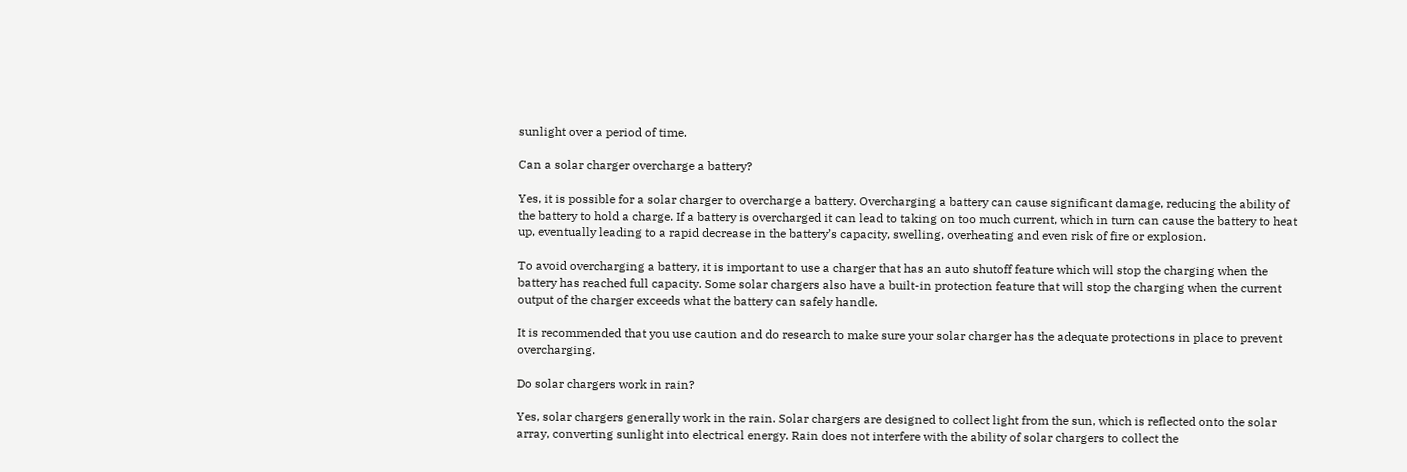sunlight over a period of time.

Can a solar charger overcharge a battery?

Yes, it is possible for a solar charger to overcharge a battery. Overcharging a battery can cause significant damage, reducing the ability of the battery to hold a charge. If a battery is overcharged it can lead to taking on too much current, which in turn can cause the battery to heat up, eventually leading to a rapid decrease in the battery’s capacity, swelling, overheating and even risk of fire or explosion.

To avoid overcharging a battery, it is important to use a charger that has an auto shutoff feature which will stop the charging when the battery has reached full capacity. Some solar chargers also have a built-in protection feature that will stop the charging when the current output of the charger exceeds what the battery can safely handle.

It is recommended that you use caution and do research to make sure your solar charger has the adequate protections in place to prevent overcharging.

Do solar chargers work in rain?

Yes, solar chargers generally work in the rain. Solar chargers are designed to collect light from the sun, which is reflected onto the solar array, converting sunlight into electrical energy. Rain does not interfere with the ability of solar chargers to collect the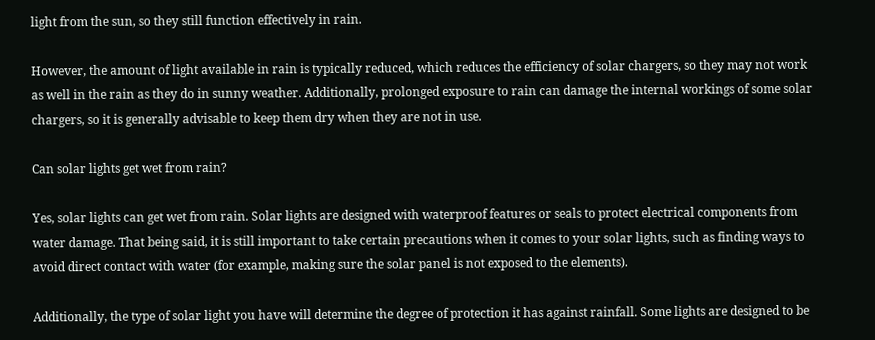light from the sun, so they still function effectively in rain.

However, the amount of light available in rain is typically reduced, which reduces the efficiency of solar chargers, so they may not work as well in the rain as they do in sunny weather. Additionally, prolonged exposure to rain can damage the internal workings of some solar chargers, so it is generally advisable to keep them dry when they are not in use.

Can solar lights get wet from rain?

Yes, solar lights can get wet from rain. Solar lights are designed with waterproof features or seals to protect electrical components from water damage. That being said, it is still important to take certain precautions when it comes to your solar lights, such as finding ways to avoid direct contact with water (for example, making sure the solar panel is not exposed to the elements).

Additionally, the type of solar light you have will determine the degree of protection it has against rainfall. Some lights are designed to be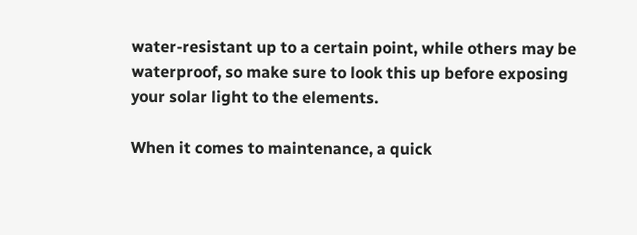water-resistant up to a certain point, while others may be waterproof, so make sure to look this up before exposing your solar light to the elements.

When it comes to maintenance, a quick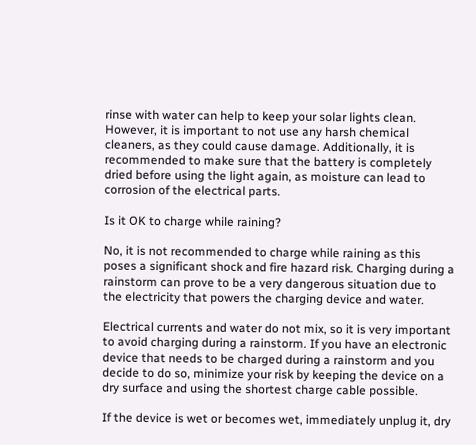rinse with water can help to keep your solar lights clean. However, it is important to not use any harsh chemical cleaners, as they could cause damage. Additionally, it is recommended to make sure that the battery is completely dried before using the light again, as moisture can lead to corrosion of the electrical parts.

Is it OK to charge while raining?

No, it is not recommended to charge while raining as this poses a significant shock and fire hazard risk. Charging during a rainstorm can prove to be a very dangerous situation due to the electricity that powers the charging device and water.

Electrical currents and water do not mix, so it is very important to avoid charging during a rainstorm. If you have an electronic device that needs to be charged during a rainstorm and you decide to do so, minimize your risk by keeping the device on a dry surface and using the shortest charge cable possible.

If the device is wet or becomes wet, immediately unplug it, dry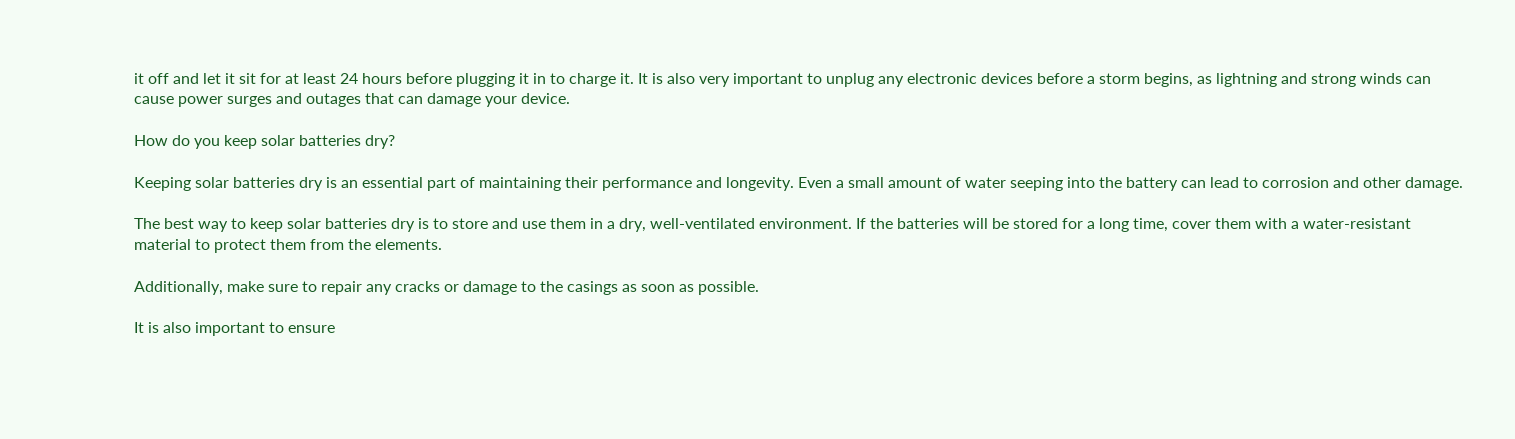it off and let it sit for at least 24 hours before plugging it in to charge it. It is also very important to unplug any electronic devices before a storm begins, as lightning and strong winds can cause power surges and outages that can damage your device.

How do you keep solar batteries dry?

Keeping solar batteries dry is an essential part of maintaining their performance and longevity. Even a small amount of water seeping into the battery can lead to corrosion and other damage.

The best way to keep solar batteries dry is to store and use them in a dry, well-ventilated environment. If the batteries will be stored for a long time, cover them with a water-resistant material to protect them from the elements.

Additionally, make sure to repair any cracks or damage to the casings as soon as possible.

It is also important to ensure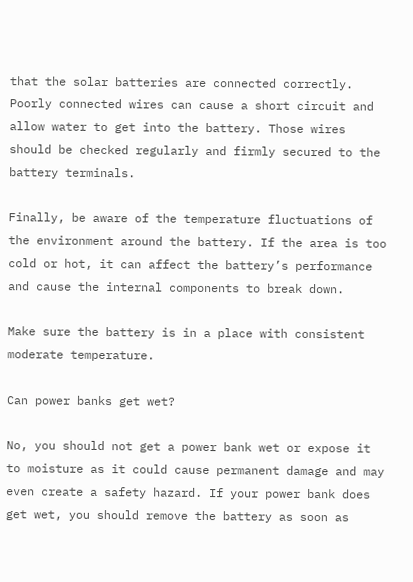that the solar batteries are connected correctly. Poorly connected wires can cause a short circuit and allow water to get into the battery. Those wires should be checked regularly and firmly secured to the battery terminals.

Finally, be aware of the temperature fluctuations of the environment around the battery. If the area is too cold or hot, it can affect the battery’s performance and cause the internal components to break down.

Make sure the battery is in a place with consistent moderate temperature.

Can power banks get wet?

No, you should not get a power bank wet or expose it to moisture as it could cause permanent damage and may even create a safety hazard. If your power bank does get wet, you should remove the battery as soon as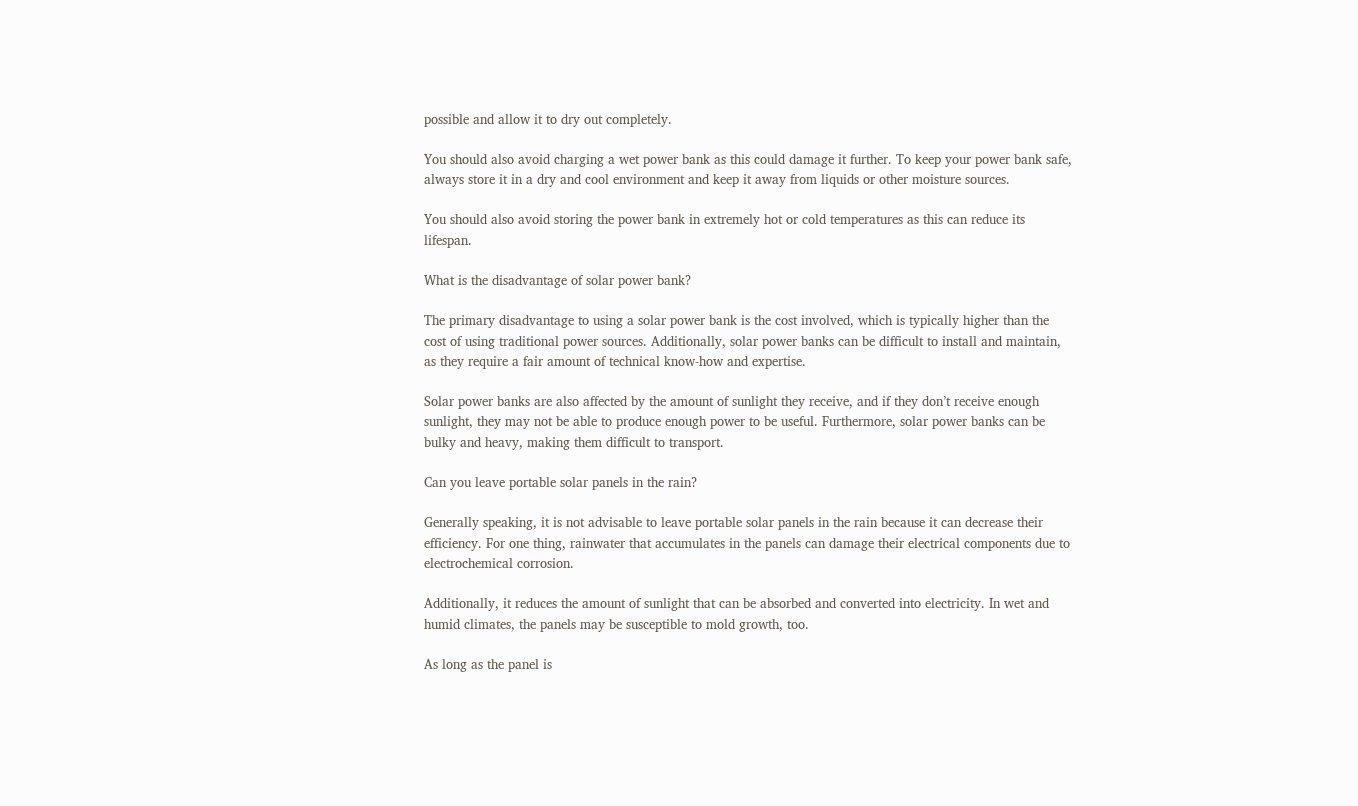possible and allow it to dry out completely.

You should also avoid charging a wet power bank as this could damage it further. To keep your power bank safe, always store it in a dry and cool environment and keep it away from liquids or other moisture sources.

You should also avoid storing the power bank in extremely hot or cold temperatures as this can reduce its lifespan.

What is the disadvantage of solar power bank?

The primary disadvantage to using a solar power bank is the cost involved, which is typically higher than the cost of using traditional power sources. Additionally, solar power banks can be difficult to install and maintain, as they require a fair amount of technical know-how and expertise.

Solar power banks are also affected by the amount of sunlight they receive, and if they don’t receive enough sunlight, they may not be able to produce enough power to be useful. Furthermore, solar power banks can be bulky and heavy, making them difficult to transport.

Can you leave portable solar panels in the rain?

Generally speaking, it is not advisable to leave portable solar panels in the rain because it can decrease their efficiency. For one thing, rainwater that accumulates in the panels can damage their electrical components due to electrochemical corrosion.

Additionally, it reduces the amount of sunlight that can be absorbed and converted into electricity. In wet and humid climates, the panels may be susceptible to mold growth, too.

As long as the panel is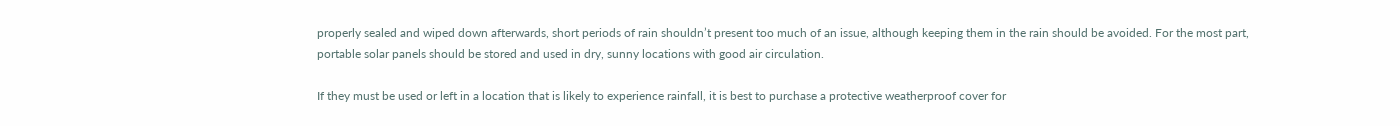properly sealed and wiped down afterwards, short periods of rain shouldn’t present too much of an issue, although keeping them in the rain should be avoided. For the most part, portable solar panels should be stored and used in dry, sunny locations with good air circulation.

If they must be used or left in a location that is likely to experience rainfall, it is best to purchase a protective weatherproof cover for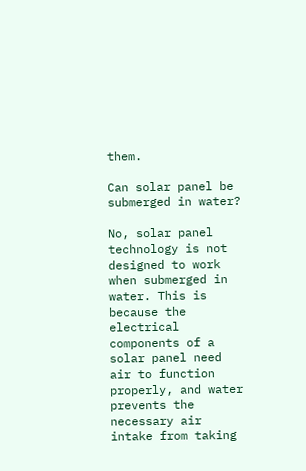them.

Can solar panel be submerged in water?

No, solar panel technology is not designed to work when submerged in water. This is because the electrical components of a solar panel need air to function properly, and water prevents the necessary air intake from taking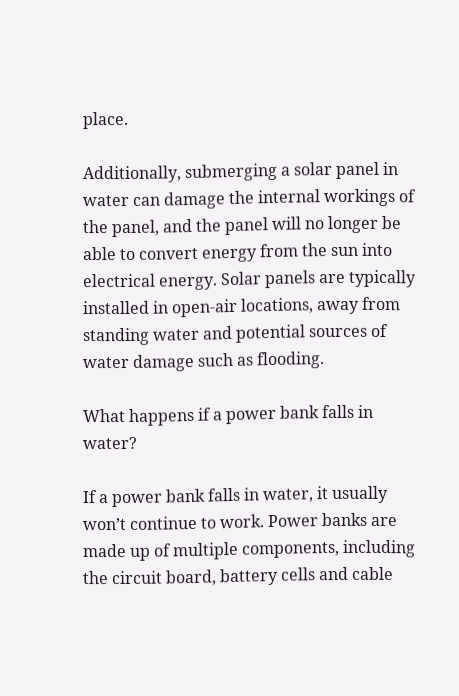place.

Additionally, submerging a solar panel in water can damage the internal workings of the panel, and the panel will no longer be able to convert energy from the sun into electrical energy. Solar panels are typically installed in open-air locations, away from standing water and potential sources of water damage such as flooding.

What happens if a power bank falls in water?

If a power bank falls in water, it usually won’t continue to work. Power banks are made up of multiple components, including the circuit board, battery cells and cable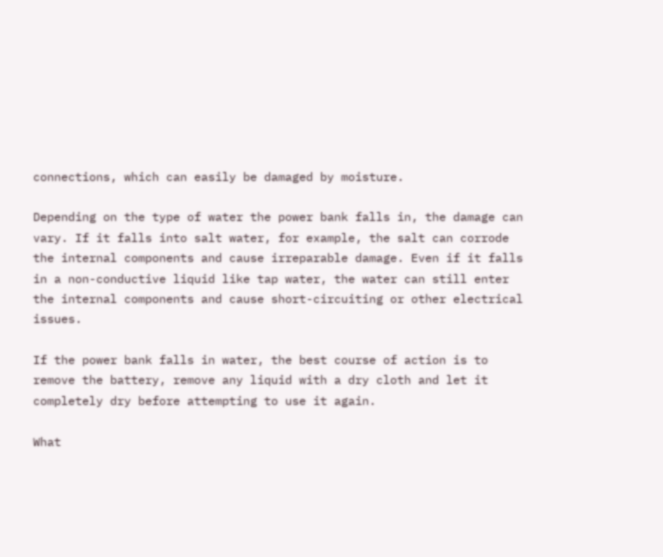connections, which can easily be damaged by moisture.

Depending on the type of water the power bank falls in, the damage can vary. If it falls into salt water, for example, the salt can corrode the internal components and cause irreparable damage. Even if it falls in a non-conductive liquid like tap water, the water can still enter the internal components and cause short-circuiting or other electrical issues.

If the power bank falls in water, the best course of action is to remove the battery, remove any liquid with a dry cloth and let it completely dry before attempting to use it again.

What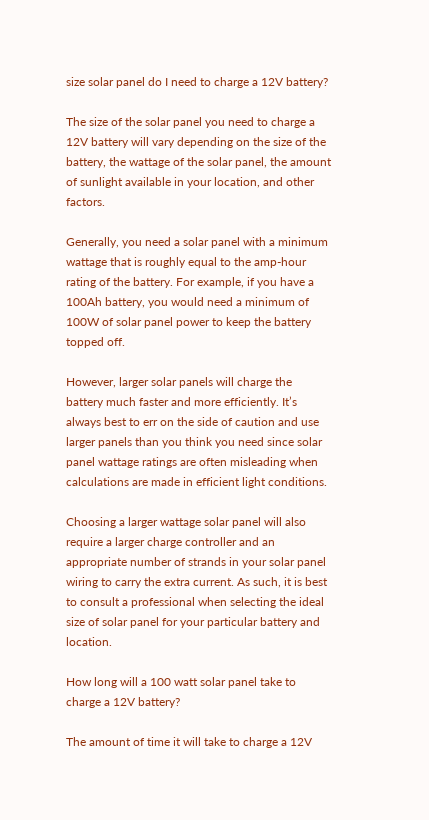size solar panel do I need to charge a 12V battery?

The size of the solar panel you need to charge a 12V battery will vary depending on the size of the battery, the wattage of the solar panel, the amount of sunlight available in your location, and other factors.

Generally, you need a solar panel with a minimum wattage that is roughly equal to the amp-hour rating of the battery. For example, if you have a 100Ah battery, you would need a minimum of 100W of solar panel power to keep the battery topped off.

However, larger solar panels will charge the battery much faster and more efficiently. It’s always best to err on the side of caution and use larger panels than you think you need since solar panel wattage ratings are often misleading when calculations are made in efficient light conditions.

Choosing a larger wattage solar panel will also require a larger charge controller and an appropriate number of strands in your solar panel wiring to carry the extra current. As such, it is best to consult a professional when selecting the ideal size of solar panel for your particular battery and location.

How long will a 100 watt solar panel take to charge a 12V battery?

The amount of time it will take to charge a 12V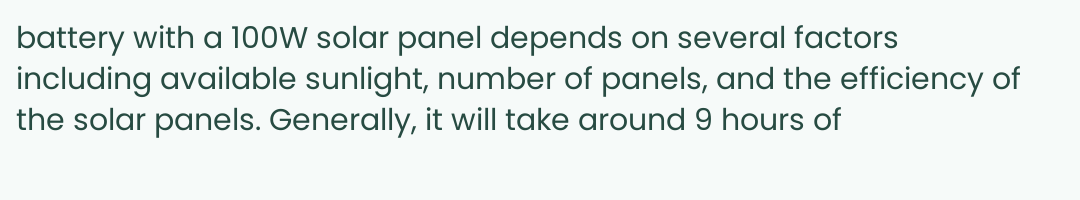battery with a 100W solar panel depends on several factors including available sunlight, number of panels, and the efficiency of the solar panels. Generally, it will take around 9 hours of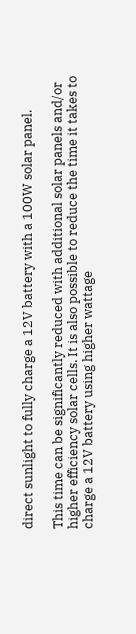direct sunlight to fully charge a 12V battery with a 100W solar panel.

This time can be significantly reduced with additional solar panels and/or higher efficiency solar cells. It is also possible to reduce the time it takes to charge a 12V battery using higher wattage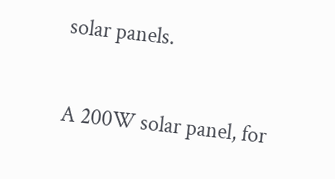solar panels.

A 200W solar panel, for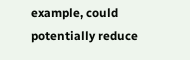example, could potentially reduce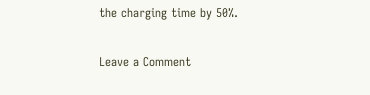the charging time by 50%.

Leave a Comment